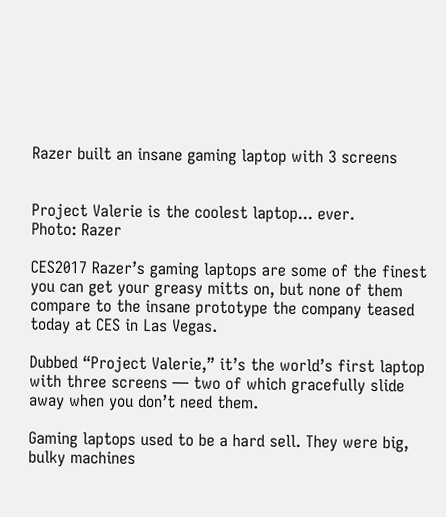Razer built an insane gaming laptop with 3 screens


Project Valerie is the coolest laptop... ever.
Photo: Razer

CES2017 Razer’s gaming laptops are some of the finest you can get your greasy mitts on, but none of them compare to the insane prototype the company teased today at CES in Las Vegas.

Dubbed “Project Valerie,” it’s the world’s first laptop with three screens — two of which gracefully slide away when you don’t need them.

Gaming laptops used to be a hard sell. They were big, bulky machines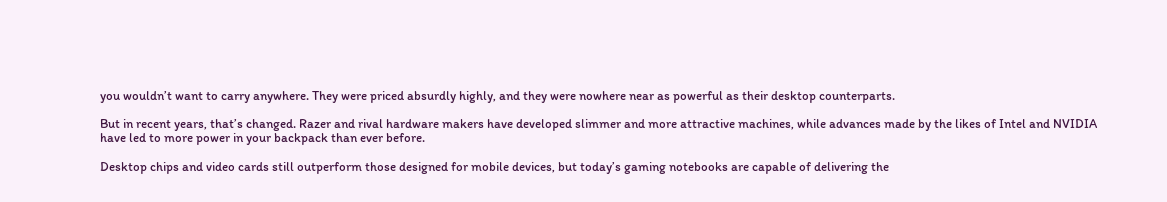you wouldn’t want to carry anywhere. They were priced absurdly highly, and they were nowhere near as powerful as their desktop counterparts.

But in recent years, that’s changed. Razer and rival hardware makers have developed slimmer and more attractive machines, while advances made by the likes of Intel and NVIDIA have led to more power in your backpack than ever before.

Desktop chips and video cards still outperform those designed for mobile devices, but today’s gaming notebooks are capable of delivering the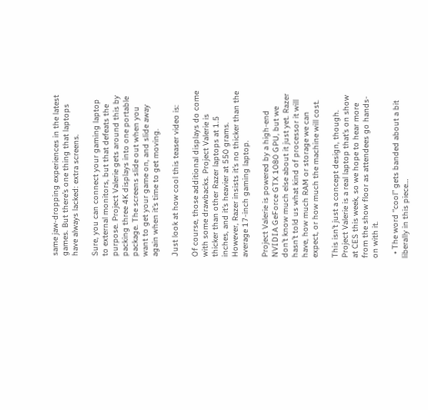same jaw-dropping experiences in the latest games. But there’s one thing that laptops have always lacked: extra screens.

Sure, you can connect your gaming laptop to external monitors, but that defeats the purpose. Project Valerie gets around this by packing three 4K displays into one portable package. The screens slide out when you want to get your game on, and slide away again when it’s time to get moving.

Just look at how cool this teaser video is:

Of course, those additional displays do come with some drawbacks. Project Valerie is thicker than other Razer laptops at 1.5 inches, and it’s heavier at 550 grams. However, Razer insists it’s no thicker than the average 17-inch gaming laptop.

Project Valerie is powered by a high-end NVIDIA GeForce GTX 1080 GPU, but we don’t know much else about it just yet. Razer hasn’t told us what kind of processor it will have, how much RAM or storage we can expect, or how much the machine will cost.

This isn’t just a concept design, though. Project Valerie is a real laptop that’s on show at CES this week, so we hope to hear more from the show floor as attendees go hands-on with it.

  • The word “cool” gets banded about a bit liberally in this piece…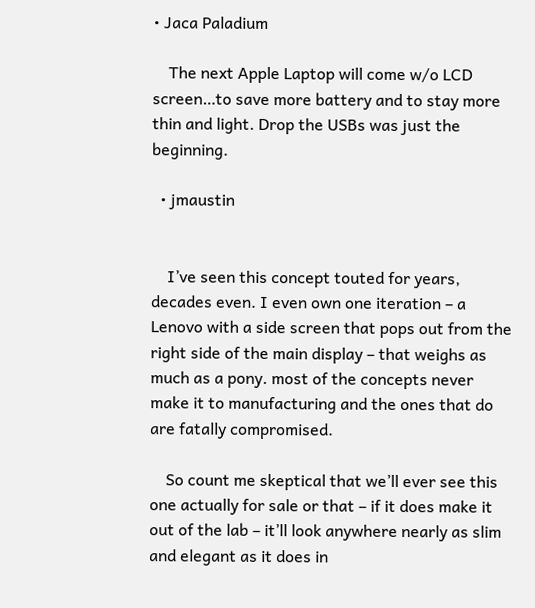• Jaca Paladium

    The next Apple Laptop will come w/o LCD screen…to save more battery and to stay more thin and light. Drop the USBs was just the beginning.

  • jmaustin


    I’ve seen this concept touted for years, decades even. I even own one iteration – a Lenovo with a side screen that pops out from the right side of the main display – that weighs as much as a pony. most of the concepts never make it to manufacturing and the ones that do are fatally compromised.

    So count me skeptical that we’ll ever see this one actually for sale or that – if it does make it out of the lab – it’ll look anywhere nearly as slim and elegant as it does in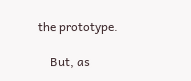the prototype.

    But, as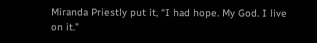Miranda Priestly put it, “I had hope. My God. I live on it.”